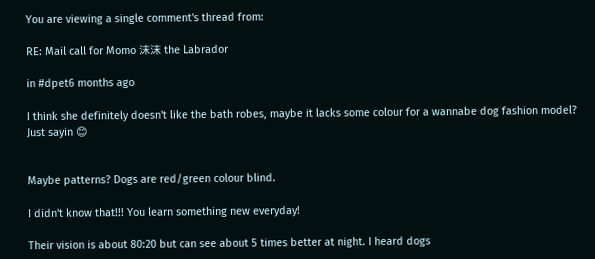You are viewing a single comment's thread from:

RE: Mail call for Momo 沫沫 the Labrador

in #dpet6 months ago

I think she definitely doesn't like the bath robes, maybe it lacks some colour for a wannabe dog fashion model? Just sayin 😊


Maybe patterns? Dogs are red/green colour blind.

I didn't know that!!! You learn something new everyday!

Their vision is about 80:20 but can see about 5 times better at night. I heard dogs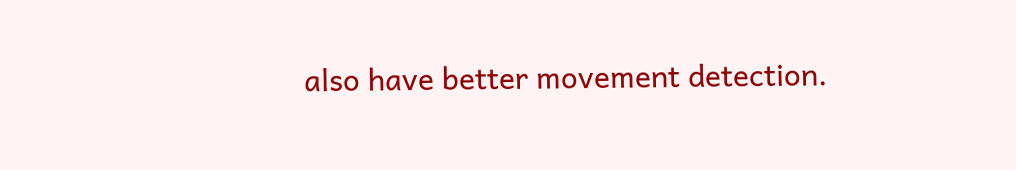also have better movement detection.